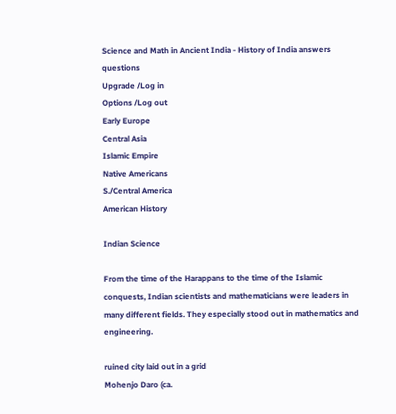Science and Math in Ancient India - History of India answers questions
Upgrade /Log in
Options /Log out
Early Europe
Central Asia
Islamic Empire
Native Americans
S./Central America
American History

Indian Science

From the time of the Harappans to the time of the Islamic conquests, Indian scientists and mathematicians were leaders in many different fields. They especially stood out in mathematics and engineering.

ruined city laid out in a grid
Mohenjo Daro (ca.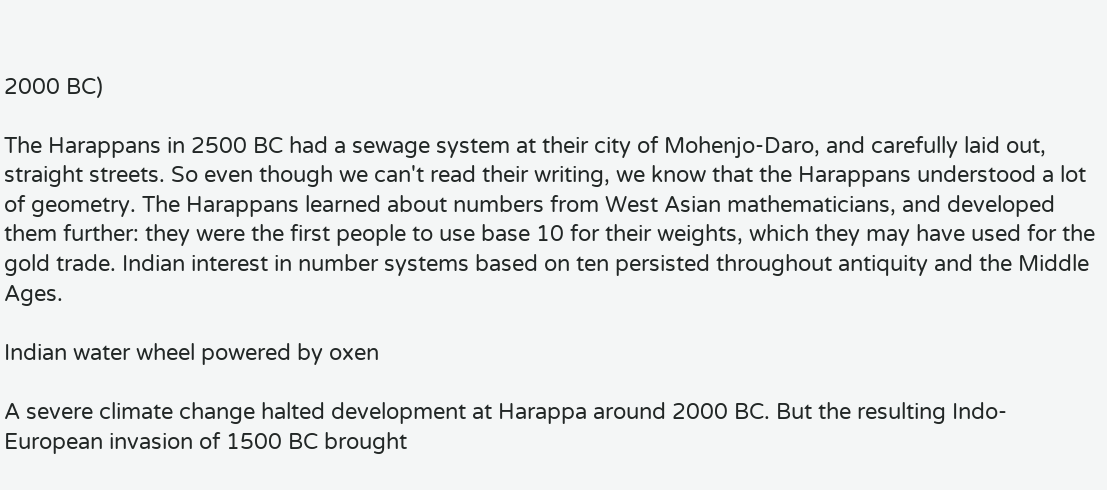2000 BC)

The Harappans in 2500 BC had a sewage system at their city of Mohenjo-Daro, and carefully laid out, straight streets. So even though we can't read their writing, we know that the Harappans understood a lot of geometry. The Harappans learned about numbers from West Asian mathematicians, and developed them further: they were the first people to use base 10 for their weights, which they may have used for the gold trade. Indian interest in number systems based on ten persisted throughout antiquity and the Middle Ages.

Indian water wheel powered by oxen

A severe climate change halted development at Harappa around 2000 BC. But the resulting Indo-European invasion of 1500 BC brought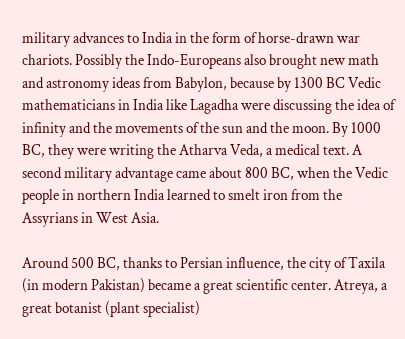military advances to India in the form of horse-drawn war chariots. Possibly the Indo-Europeans also brought new math and astronomy ideas from Babylon, because by 1300 BC Vedic mathematicians in India like Lagadha were discussing the idea of infinity and the movements of the sun and the moon. By 1000 BC, they were writing the Atharva Veda, a medical text. A second military advantage came about 800 BC, when the Vedic people in northern India learned to smelt iron from the Assyrians in West Asia.

Around 500 BC, thanks to Persian influence, the city of Taxila (in modern Pakistan) became a great scientific center. Atreya, a great botanist (plant specialist)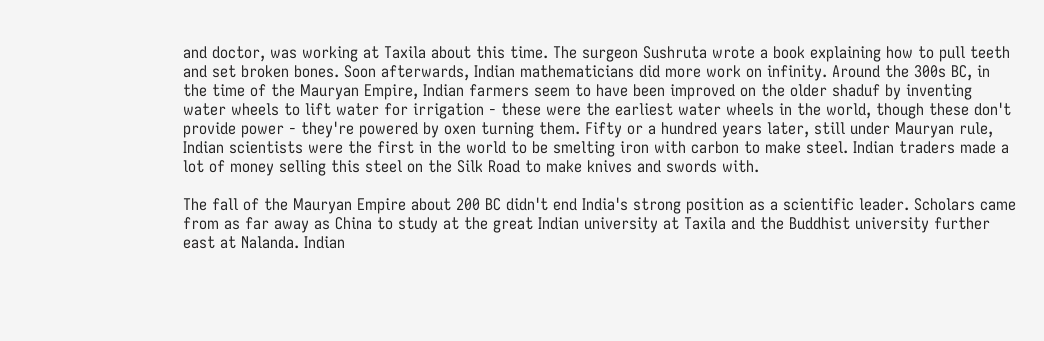and doctor, was working at Taxila about this time. The surgeon Sushruta wrote a book explaining how to pull teeth and set broken bones. Soon afterwards, Indian mathematicians did more work on infinity. Around the 300s BC, in the time of the Mauryan Empire, Indian farmers seem to have been improved on the older shaduf by inventing water wheels to lift water for irrigation - these were the earliest water wheels in the world, though these don't provide power - they're powered by oxen turning them. Fifty or a hundred years later, still under Mauryan rule, Indian scientists were the first in the world to be smelting iron with carbon to make steel. Indian traders made a lot of money selling this steel on the Silk Road to make knives and swords with.

The fall of the Mauryan Empire about 200 BC didn't end India's strong position as a scientific leader. Scholars came from as far away as China to study at the great Indian university at Taxila and the Buddhist university further east at Nalanda. Indian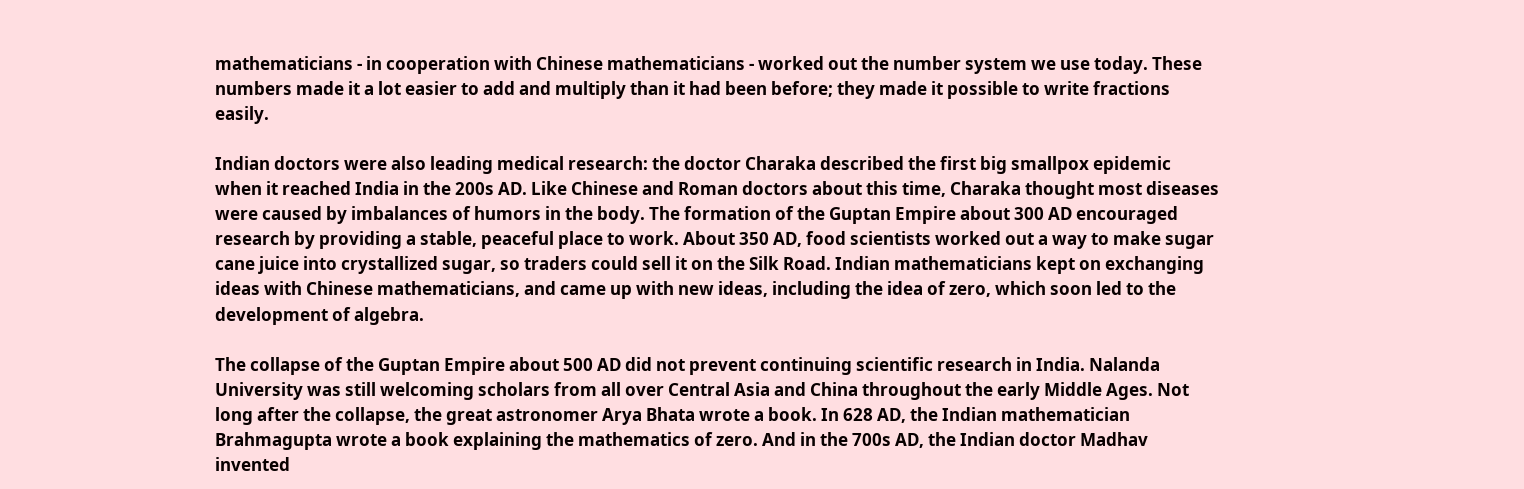mathematicians - in cooperation with Chinese mathematicians - worked out the number system we use today. These numbers made it a lot easier to add and multiply than it had been before; they made it possible to write fractions easily.

Indian doctors were also leading medical research: the doctor Charaka described the first big smallpox epidemic when it reached India in the 200s AD. Like Chinese and Roman doctors about this time, Charaka thought most diseases were caused by imbalances of humors in the body. The formation of the Guptan Empire about 300 AD encouraged research by providing a stable, peaceful place to work. About 350 AD, food scientists worked out a way to make sugar cane juice into crystallized sugar, so traders could sell it on the Silk Road. Indian mathematicians kept on exchanging ideas with Chinese mathematicians, and came up with new ideas, including the idea of zero, which soon led to the development of algebra.

The collapse of the Guptan Empire about 500 AD did not prevent continuing scientific research in India. Nalanda University was still welcoming scholars from all over Central Asia and China throughout the early Middle Ages. Not long after the collapse, the great astronomer Arya Bhata wrote a book. In 628 AD, the Indian mathematician Brahmagupta wrote a book explaining the mathematics of zero. And in the 700s AD, the Indian doctor Madhav invented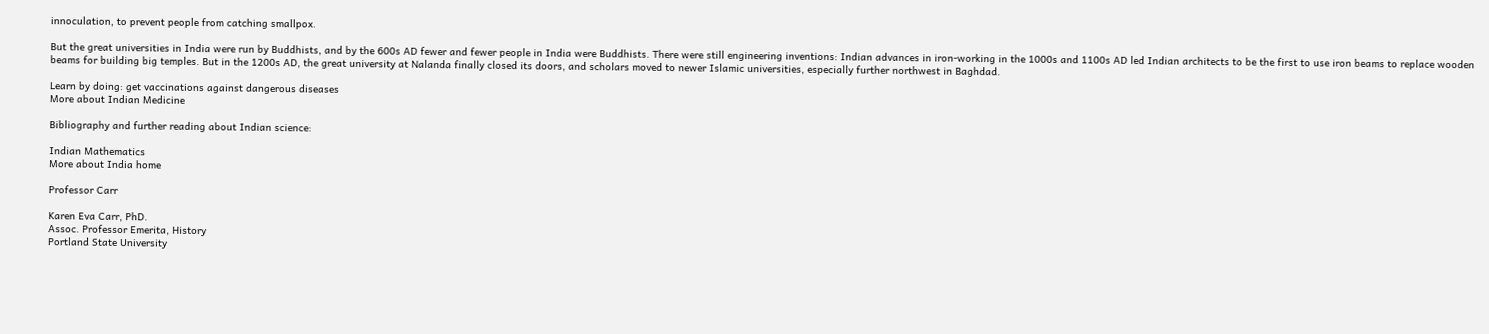innoculation, to prevent people from catching smallpox.

But the great universities in India were run by Buddhists, and by the 600s AD fewer and fewer people in India were Buddhists. There were still engineering inventions: Indian advances in iron-working in the 1000s and 1100s AD led Indian architects to be the first to use iron beams to replace wooden beams for building big temples. But in the 1200s AD, the great university at Nalanda finally closed its doors, and scholars moved to newer Islamic universities, especially further northwest in Baghdad.

Learn by doing: get vaccinations against dangerous diseases
More about Indian Medicine

Bibliography and further reading about Indian science:

Indian Mathematics
More about India home

Professor Carr

Karen Eva Carr, PhD.
Assoc. Professor Emerita, History
Portland State University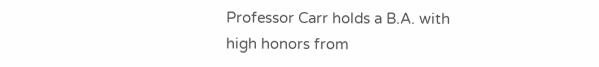Professor Carr holds a B.A. with high honors from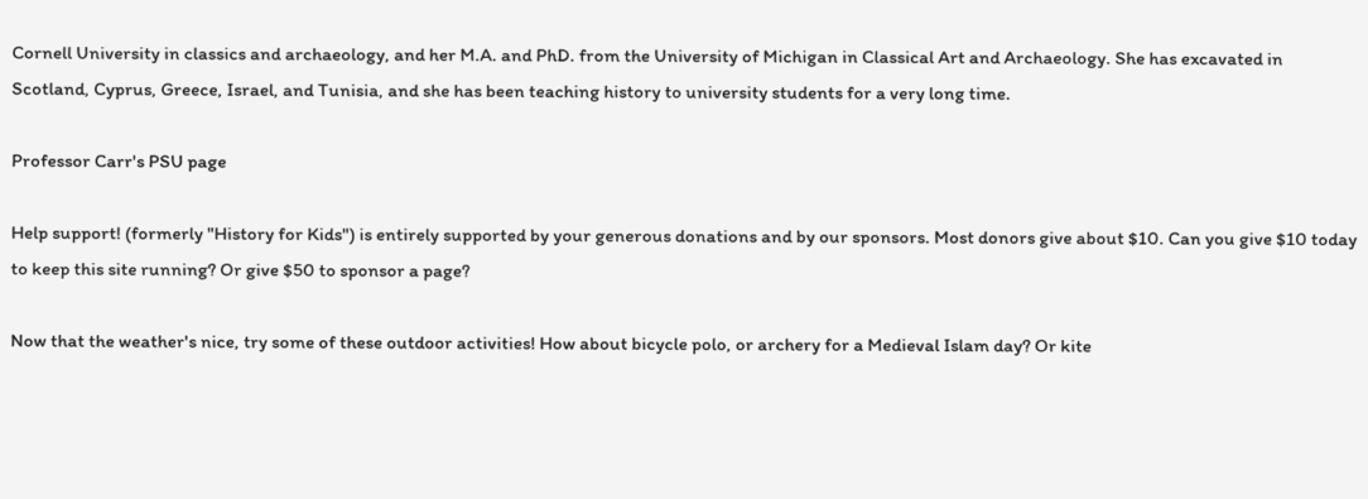Cornell University in classics and archaeology, and her M.A. and PhD. from the University of Michigan in Classical Art and Archaeology. She has excavated in Scotland, Cyprus, Greece, Israel, and Tunisia, and she has been teaching history to university students for a very long time.

Professor Carr's PSU page

Help support! (formerly "History for Kids") is entirely supported by your generous donations and by our sponsors. Most donors give about $10. Can you give $10 today to keep this site running? Or give $50 to sponsor a page?

Now that the weather's nice, try some of these outdoor activities! How about bicycle polo, or archery for a Medieval Islam day? Or kite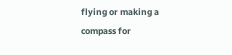flying or making a compass for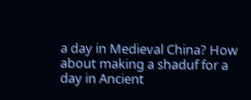a day in Medieval China? How about making a shaduf for a day in Ancient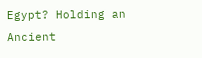Egypt? Holding an Ancient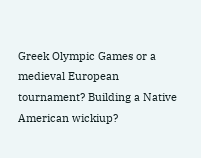Greek Olympic Games or a medieval European tournament? Building a Native American wickiup?